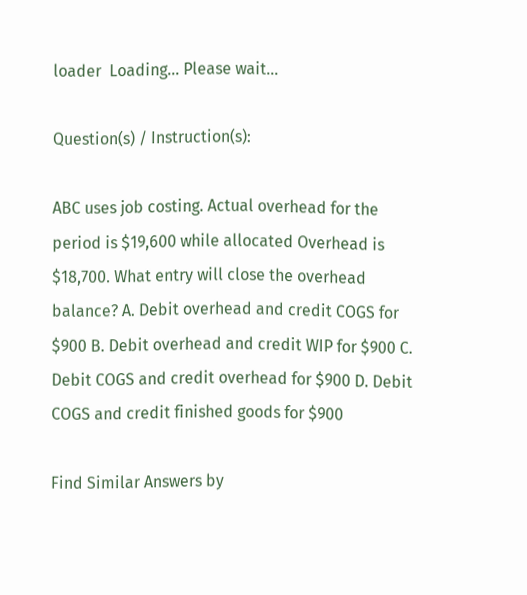loader  Loading... Please wait...

Question(s) / Instruction(s):

ABC uses job costing. Actual overhead for the period is $19,600 while allocated Overhead is $18,700. What entry will close the overhead balance? A. Debit overhead and credit COGS for $900 B. Debit overhead and credit WIP for $900 C. Debit COGS and credit overhead for $900 D. Debit COGS and credit finished goods for $900

Find Similar Answers by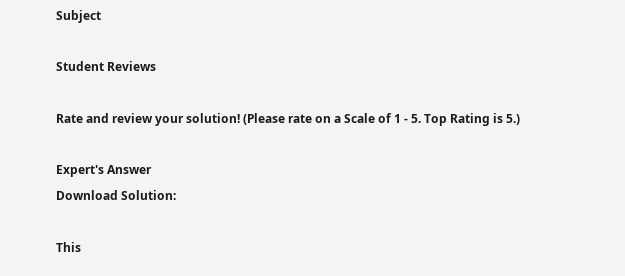Subject

Student Reviews

Rate and review your solution! (Please rate on a Scale of 1 - 5. Top Rating is 5.)

Expert's Answer
Download Solution:

This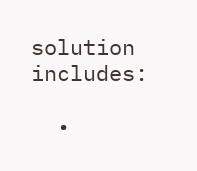solution includes:

  •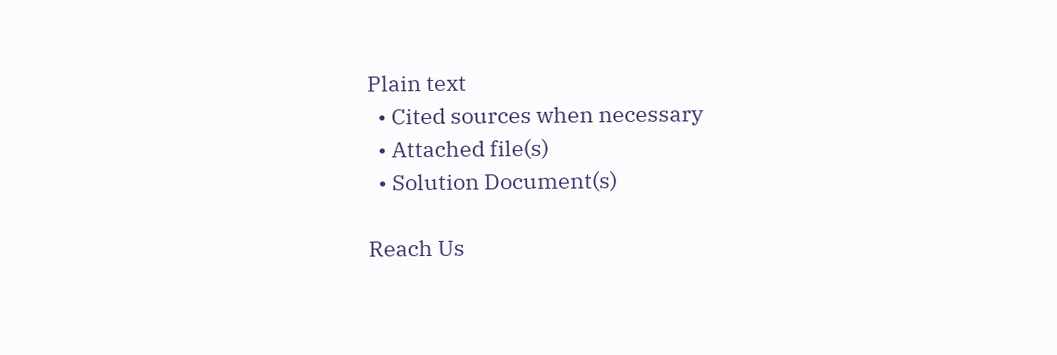Plain text
  • Cited sources when necessary
  • Attached file(s)
  • Solution Document(s)

Reach Us